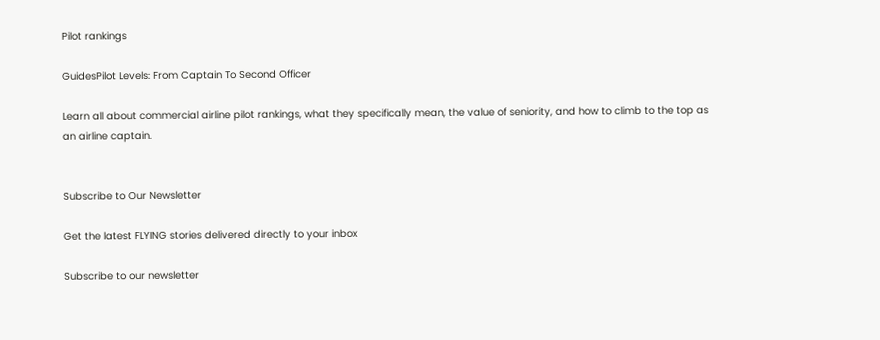Pilot rankings

GuidesPilot Levels: From Captain To Second Officer

Learn all about commercial airline pilot rankings, what they specifically mean, the value of seniority, and how to climb to the top as an airline captain.


Subscribe to Our Newsletter

Get the latest FLYING stories delivered directly to your inbox

Subscribe to our newsletter